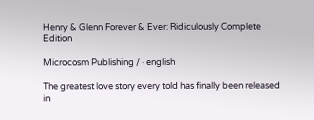Henry & Glenn Forever & Ever: Ridiculously Complete Edition

Microcosm Publishing / · english

The greatest love story every told has finally been released in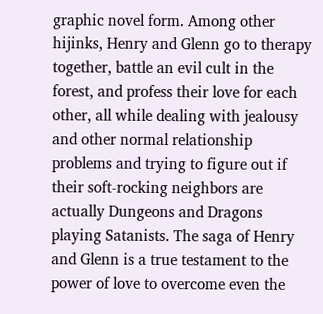graphic novel form. Among other hijinks, Henry and Glenn go to therapy together, battle an evil cult in the forest, and profess their love for each other, all while dealing with jealousy and other normal relationship problems and trying to figure out if their soft-rocking neighbors are actually Dungeons and Dragons playing Satanists. The saga of Henry and Glenn is a true testament to the power of love to overcome even the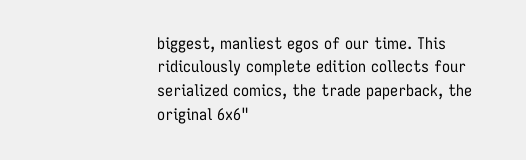biggest, manliest egos of our time. This ridiculously complete edition collects four serialized comics, the trade paperback, the original 6x6"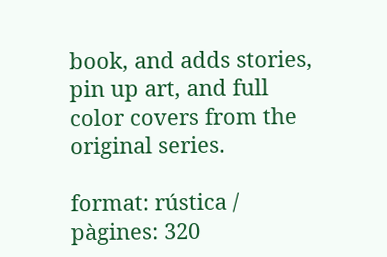book, and adds stories, pin up art, and full color covers from the original series.

format: rústica / pàgines: 320